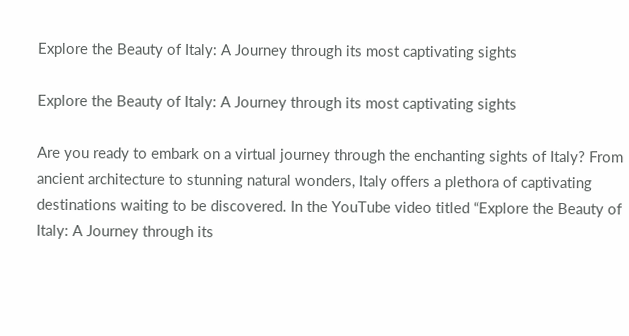Explore the Beauty of Italy: A Journey through its most captivating sights

Explore the Beauty of Italy: A Journey through its most captivating sights

Are you ready to embark on a virtual journey through the enchanting sights of Italy? From ancient architecture to stunning natural wonders, Italy offers a plethora of captivating destinations waiting to be discovered. In the YouTube video titled “Explore the Beauty of Italy: A Journey through its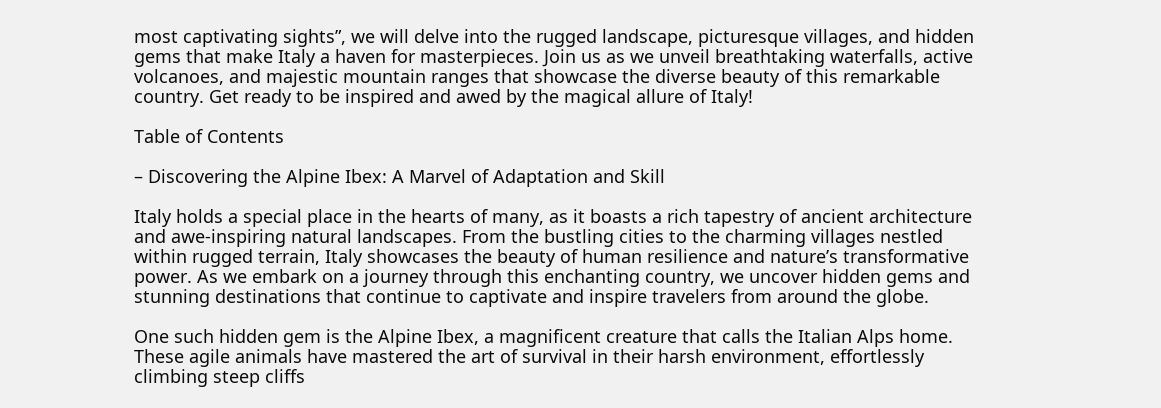most captivating sights”, we will delve into the rugged landscape, picturesque villages, and hidden gems that make Italy a haven for masterpieces. Join us as we unveil breathtaking waterfalls, active volcanoes, and majestic mountain ranges that showcase the diverse beauty of this remarkable country. Get ready to be inspired and awed by the magical allure of Italy!

Table of Contents

– Discovering the Alpine Ibex: A Marvel of Adaptation and Skill

Italy holds a special place in the hearts of many, as it boasts a rich tapestry of ancient architecture and awe-inspiring natural landscapes. From the bustling cities to the charming villages nestled within rugged terrain, Italy showcases the beauty of human resilience and nature’s transformative power. As we embark on a journey through this enchanting country, we uncover hidden gems and stunning destinations that continue to captivate and inspire travelers from around the globe.

One such hidden gem is the Alpine Ibex, a magnificent creature that calls the Italian Alps home. These agile animals have mastered the art of survival in their harsh environment, effortlessly climbing steep cliffs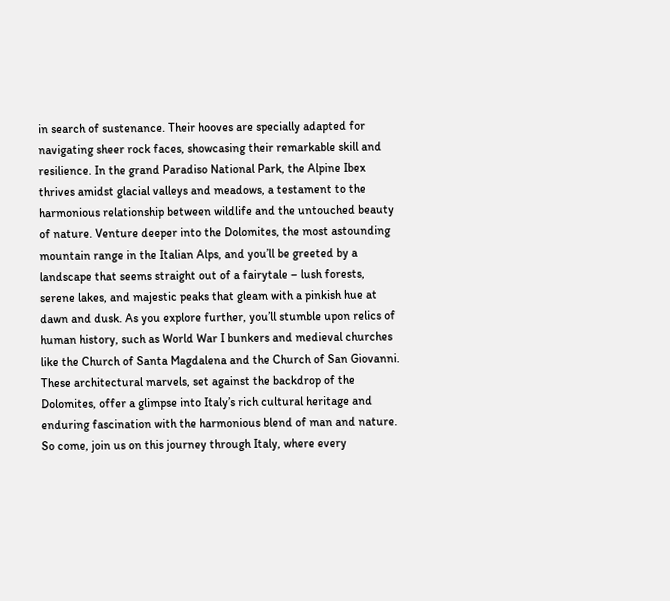in search of sustenance. Their hooves are specially adapted for navigating sheer rock faces, showcasing their remarkable skill and resilience. In the grand Paradiso National Park, the Alpine Ibex thrives amidst glacial valleys and meadows, a testament to the harmonious relationship between wildlife and the untouched beauty of nature. Venture deeper into the Dolomites, the most astounding mountain range in the Italian Alps, and you’ll be greeted by a landscape that seems straight out of a fairytale – lush forests, serene lakes, and majestic peaks that gleam with a pinkish hue at dawn and dusk. As you explore further, you’ll stumble upon relics of human history, such as World War I bunkers and medieval churches like the Church of Santa Magdalena and the Church of San Giovanni. These architectural marvels, set against the backdrop of the Dolomites, offer a glimpse into Italy’s rich cultural heritage and enduring fascination with the harmonious blend of man and nature. So come, join us on this journey through Italy, where every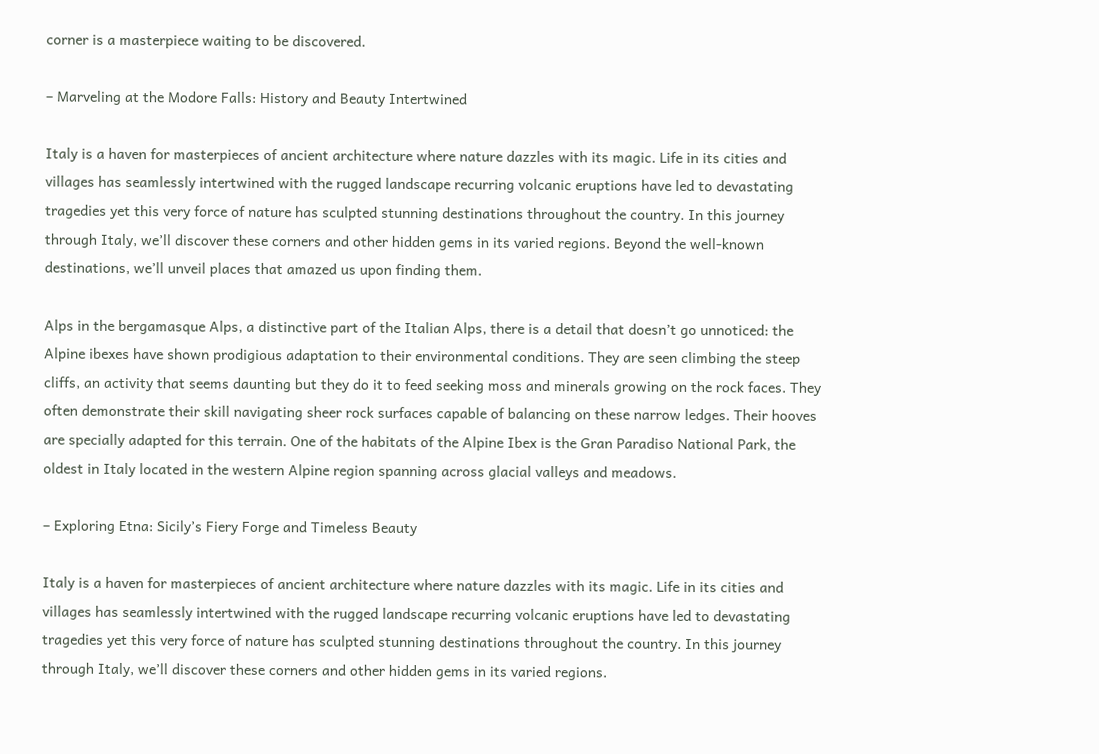corner is a masterpiece waiting to be discovered.

– Marveling at the Modore Falls: History and Beauty Intertwined

Italy is a haven for masterpieces of ancient architecture where nature dazzles with its magic. Life in its cities and villages has seamlessly intertwined with the rugged landscape recurring volcanic eruptions have led to devastating tragedies yet this very force of nature has sculpted stunning destinations throughout the country. In this journey through Italy, we’ll discover these corners and other hidden gems in its varied regions. Beyond the well-known destinations, we’ll unveil places that amazed us upon finding them.

Alps in the bergamasque Alps, a distinctive part of the Italian Alps, there is a detail that doesn’t go unnoticed: the Alpine ibexes have shown prodigious adaptation to their environmental conditions. They are seen climbing the steep cliffs, an activity that seems daunting but they do it to feed seeking moss and minerals growing on the rock faces. They often demonstrate their skill navigating sheer rock surfaces capable of balancing on these narrow ledges. Their hooves are specially adapted for this terrain. One of the habitats of the Alpine Ibex is the Gran Paradiso National Park, the oldest in Italy located in the western Alpine region spanning across glacial valleys and meadows.

– Exploring Etna: Sicily’s Fiery Forge and Timeless Beauty

Italy is a haven for masterpieces of ancient architecture where nature dazzles with its magic. Life in its cities and villages has seamlessly intertwined with the rugged landscape recurring volcanic eruptions have led to devastating tragedies yet this very force of nature has sculpted stunning destinations throughout the country. In this journey through Italy, we’ll discover these corners and other hidden gems in its varied regions.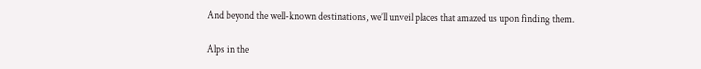And beyond the well-known destinations, we’ll unveil places that amazed us upon finding them.

Alps in the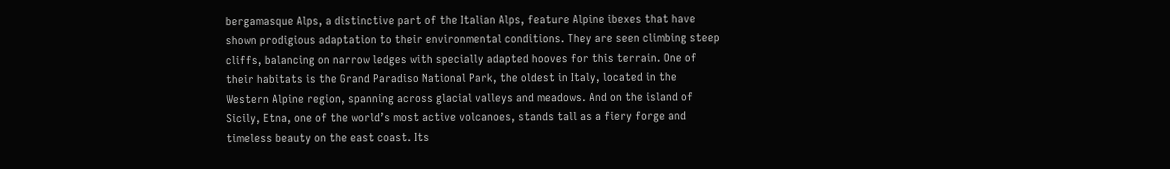bergamasque Alps, a distinctive part of the Italian Alps, feature Alpine ibexes that have shown prodigious adaptation to their environmental conditions. They are seen climbing steep cliffs, balancing on narrow ledges with specially adapted hooves for this terrain. One of their habitats is the Grand Paradiso National Park, the oldest in Italy, located in the Western Alpine region, spanning across glacial valleys and meadows. And on the island of Sicily, Etna, one of the world’s most active volcanoes, stands tall as a fiery forge and timeless beauty on the east coast. Its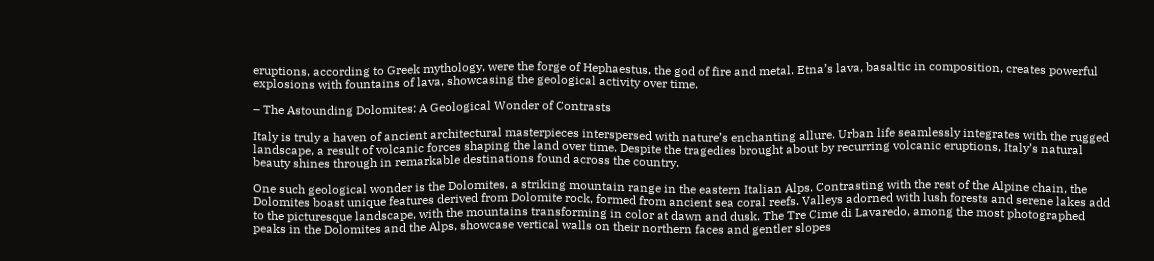eruptions, according to Greek mythology, were the forge of Hephaestus, the god of fire and metal. Etna’s lava, basaltic in composition, creates powerful explosions with fountains of lava, showcasing the geological activity over time.

– The Astounding Dolomites: A Geological Wonder of Contrasts

Italy is truly a haven of ancient architectural masterpieces interspersed with nature’s enchanting allure. Urban life seamlessly integrates with the rugged landscape, a result of volcanic forces shaping the land over time. Despite the tragedies brought about by recurring volcanic eruptions, Italy’s natural beauty shines through in remarkable destinations found across the country.

One such geological wonder is the Dolomites, a striking mountain range in the eastern Italian Alps. Contrasting with the rest of the Alpine chain, the Dolomites boast unique features derived from Dolomite rock, formed from ancient sea coral reefs. Valleys adorned with lush forests and serene lakes add to the picturesque landscape, with the mountains transforming in color at dawn and dusk. The Tre Cime di Lavaredo, among the most photographed peaks in the Dolomites and the Alps, showcase vertical walls on their northern faces and gentler slopes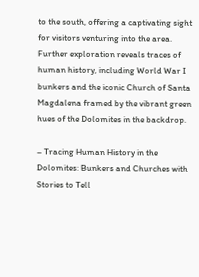to the south, offering a captivating sight for visitors venturing into the area. Further exploration reveals traces of human history, including World War I bunkers and the iconic Church of Santa Magdalena framed by the vibrant green hues of the Dolomites in the backdrop.

– Tracing Human History in the Dolomites: Bunkers and Churches with Stories to Tell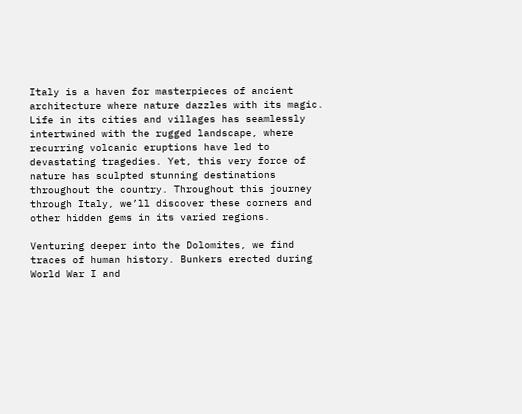Italy is a haven for masterpieces of ancient architecture where nature dazzles with its magic. Life in its cities and villages has seamlessly intertwined with the rugged landscape, where recurring volcanic eruptions have led to devastating tragedies. Yet, this very force of nature has sculpted stunning destinations throughout the country. Throughout this journey through Italy, we’ll discover these corners and other hidden gems in its varied regions.

Venturing deeper into the Dolomites, we find traces of human history. Bunkers erected during World War I and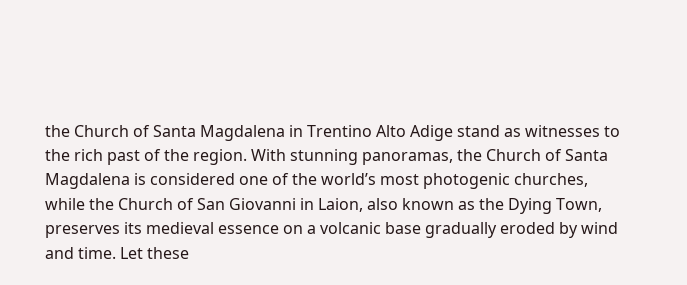the Church of Santa Magdalena in Trentino Alto Adige stand as witnesses to the rich past of the region. With stunning panoramas, the Church of Santa Magdalena is considered one of the world’s most photogenic churches, while the Church of San Giovanni in Laion, also known as the Dying Town, preserves its medieval essence on a volcanic base gradually eroded by wind and time. Let these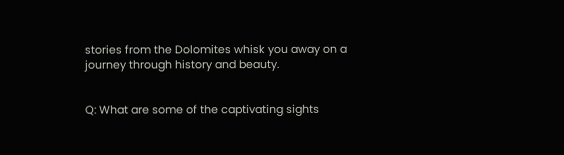stories from the Dolomites whisk you away on a journey through history and beauty.


Q: What are some of the captivating sights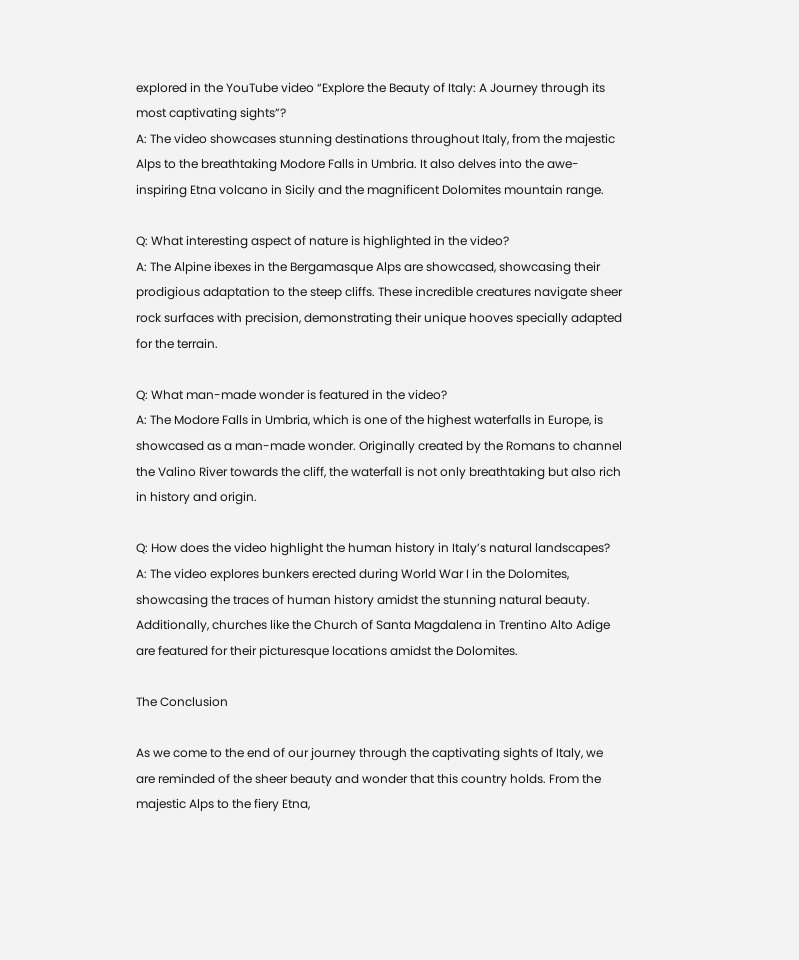explored in the YouTube video “Explore the Beauty of Italy: A Journey through its most captivating sights”?
A: The video showcases stunning destinations throughout Italy, from the majestic Alps to the breathtaking Modore Falls in Umbria. It also delves into the awe-inspiring Etna volcano in Sicily and the magnificent Dolomites mountain range.

Q: What interesting aspect of nature is highlighted in the video?
A: The Alpine ibexes in the Bergamasque Alps are showcased, showcasing their prodigious adaptation to the steep cliffs. These incredible creatures navigate sheer rock surfaces with precision, demonstrating their unique hooves specially adapted for the terrain.

Q: What man-made wonder is featured in the video?
A: The Modore Falls in Umbria, which is one of the highest waterfalls in Europe, is showcased as a man-made wonder. Originally created by the Romans to channel the Valino River towards the cliff, the waterfall is not only breathtaking but also rich in history and origin.

Q: How does the video highlight the human history in Italy’s natural landscapes?
A: The video explores bunkers erected during World War I in the Dolomites, showcasing the traces of human history amidst the stunning natural beauty. Additionally, churches like the Church of Santa Magdalena in Trentino Alto Adige are featured for their picturesque locations amidst the Dolomites.

The Conclusion

As we come to the end of our journey through the captivating sights of Italy, we are reminded of the sheer beauty and wonder that this country holds. From the majestic Alps to the fiery Etna,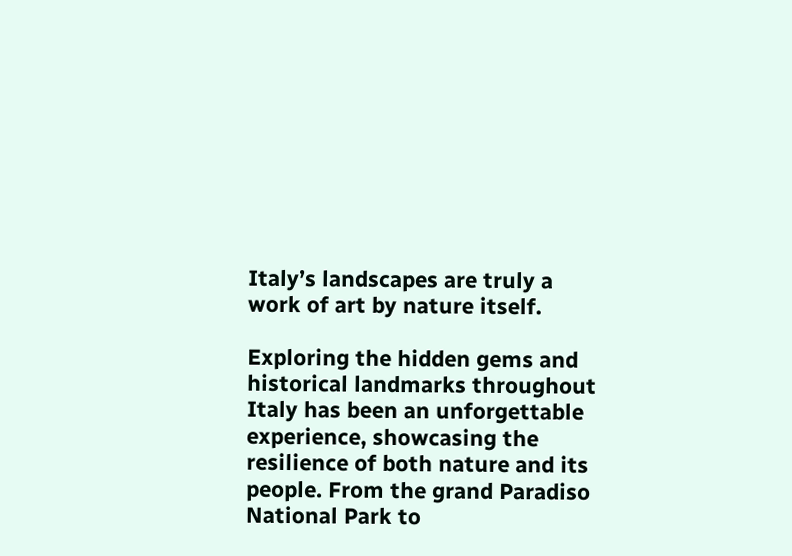Italy’s landscapes are truly a work of art by nature itself.

Exploring the hidden gems and historical landmarks throughout Italy has been an unforgettable experience, showcasing the resilience of both nature and its people. From the grand Paradiso National Park to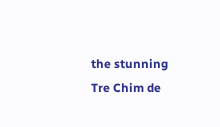the stunning Tre Chim de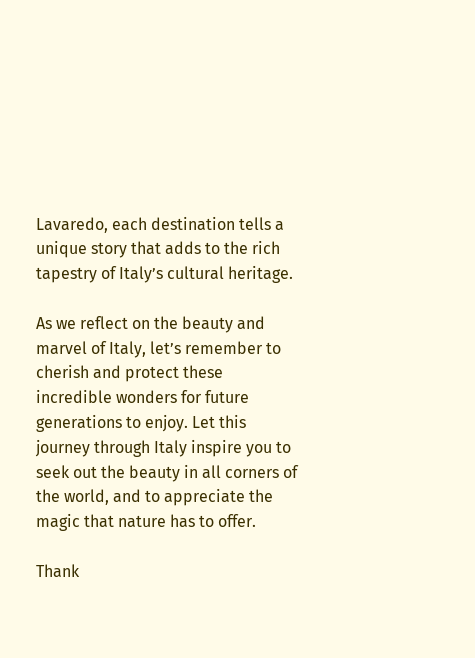Lavaredo, each destination tells a unique story that adds to the rich tapestry of Italy’s cultural heritage.

As we reflect on the beauty and marvel of Italy, let’s remember to cherish and protect these incredible wonders for future generations to enjoy. Let this journey through Italy inspire you to seek out the beauty in all corners of the world, and to appreciate the magic that nature has to offer.

Thank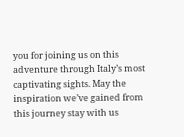you for joining us on this adventure through Italy’s most captivating sights. May the inspiration we’ve gained from this journey stay with us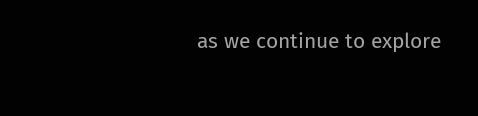as we continue to explore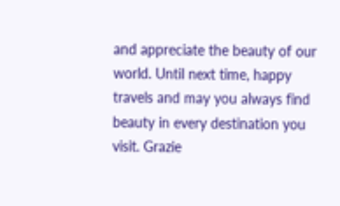and appreciate the beauty of our world. Until next time, happy travels and may you always find beauty in every destination you visit. Grazie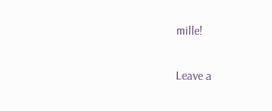mille!

Leave a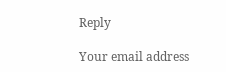Reply

Your email address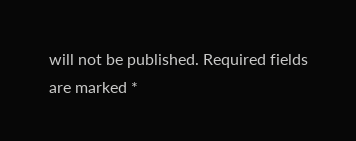will not be published. Required fields are marked *